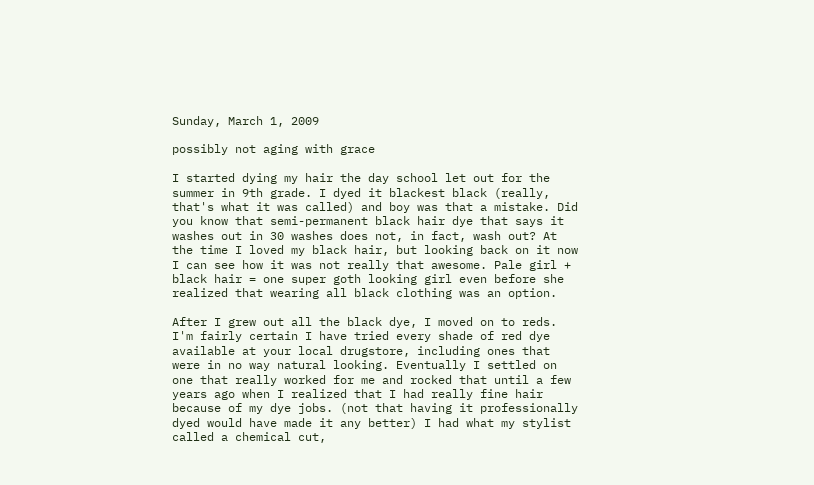Sunday, March 1, 2009

possibly not aging with grace

I started dying my hair the day school let out for the summer in 9th grade. I dyed it blackest black (really, that's what it was called) and boy was that a mistake. Did you know that semi-permanent black hair dye that says it washes out in 30 washes does not, in fact, wash out? At the time I loved my black hair, but looking back on it now I can see how it was not really that awesome. Pale girl + black hair = one super goth looking girl even before she realized that wearing all black clothing was an option.

After I grew out all the black dye, I moved on to reds. I'm fairly certain I have tried every shade of red dye available at your local drugstore, including ones that were in no way natural looking. Eventually I settled on one that really worked for me and rocked that until a few years ago when I realized that I had really fine hair because of my dye jobs. (not that having it professionally dyed would have made it any better) I had what my stylist called a chemical cut,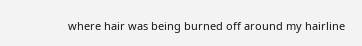where hair was being burned off around my hairline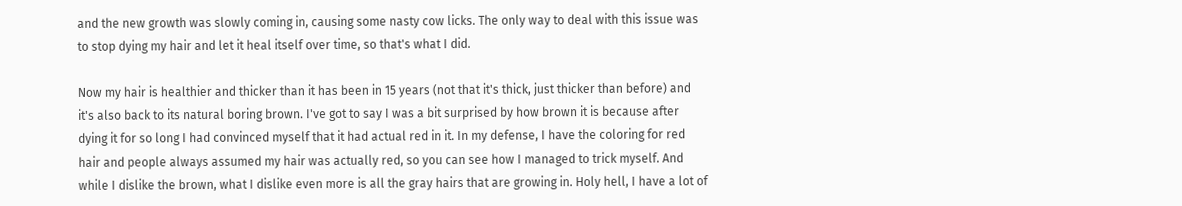and the new growth was slowly coming in, causing some nasty cow licks. The only way to deal with this issue was to stop dying my hair and let it heal itself over time, so that's what I did.

Now my hair is healthier and thicker than it has been in 15 years (not that it's thick, just thicker than before) and it's also back to its natural boring brown. I've got to say I was a bit surprised by how brown it is because after dying it for so long I had convinced myself that it had actual red in it. In my defense, I have the coloring for red hair and people always assumed my hair was actually red, so you can see how I managed to trick myself. And while I dislike the brown, what I dislike even more is all the gray hairs that are growing in. Holy hell, I have a lot of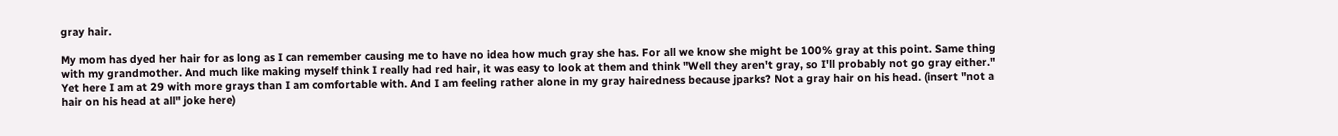gray hair.

My mom has dyed her hair for as long as I can remember causing me to have no idea how much gray she has. For all we know she might be 100% gray at this point. Same thing with my grandmother. And much like making myself think I really had red hair, it was easy to look at them and think "Well they aren't gray, so I'll probably not go gray either." Yet here I am at 29 with more grays than I am comfortable with. And I am feeling rather alone in my gray hairedness because jparks? Not a gray hair on his head. (insert "not a hair on his head at all" joke here)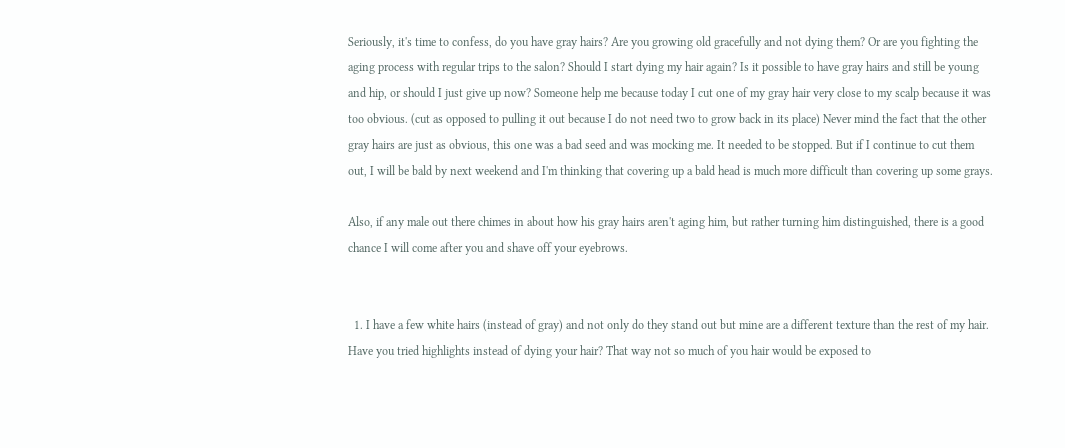Seriously, it's time to confess, do you have gray hairs? Are you growing old gracefully and not dying them? Or are you fighting the aging process with regular trips to the salon? Should I start dying my hair again? Is it possible to have gray hairs and still be young and hip, or should I just give up now? Someone help me because today I cut one of my gray hair very close to my scalp because it was too obvious. (cut as opposed to pulling it out because I do not need two to grow back in its place) Never mind the fact that the other gray hairs are just as obvious, this one was a bad seed and was mocking me. It needed to be stopped. But if I continue to cut them out, I will be bald by next weekend and I'm thinking that covering up a bald head is much more difficult than covering up some grays.

Also, if any male out there chimes in about how his gray hairs aren't aging him, but rather turning him distinguished, there is a good chance I will come after you and shave off your eyebrows.


  1. I have a few white hairs (instead of gray) and not only do they stand out but mine are a different texture than the rest of my hair. Have you tried highlights instead of dying your hair? That way not so much of you hair would be exposed to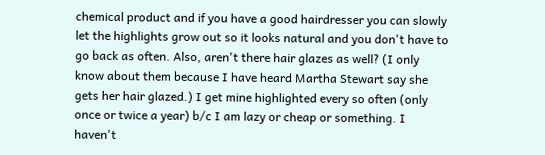chemical product and if you have a good hairdresser you can slowly let the highlights grow out so it looks natural and you don't have to go back as often. Also, aren't there hair glazes as well? (I only know about them because I have heard Martha Stewart say she gets her hair glazed.) I get mine highlighted every so often (only once or twice a year) b/c I am lazy or cheap or something. I haven't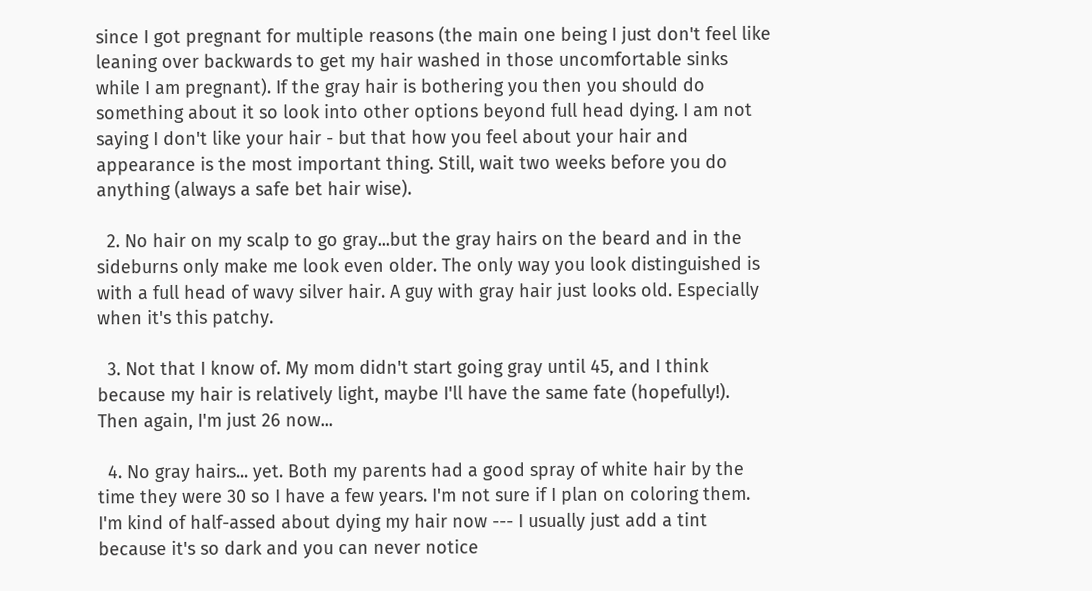since I got pregnant for multiple reasons (the main one being I just don't feel like leaning over backwards to get my hair washed in those uncomfortable sinks while I am pregnant). If the gray hair is bothering you then you should do something about it so look into other options beyond full head dying. I am not saying I don't like your hair - but that how you feel about your hair and appearance is the most important thing. Still, wait two weeks before you do anything (always a safe bet hair wise).

  2. No hair on my scalp to go gray...but the gray hairs on the beard and in the sideburns only make me look even older. The only way you look distinguished is with a full head of wavy silver hair. A guy with gray hair just looks old. Especially when it's this patchy.

  3. Not that I know of. My mom didn't start going gray until 45, and I think because my hair is relatively light, maybe I'll have the same fate (hopefully!). Then again, I'm just 26 now...

  4. No gray hairs... yet. Both my parents had a good spray of white hair by the time they were 30 so I have a few years. I'm not sure if I plan on coloring them. I'm kind of half-assed about dying my hair now --- I usually just add a tint because it's so dark and you can never notice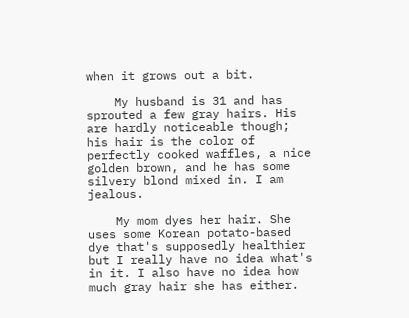when it grows out a bit.

    My husband is 31 and has sprouted a few gray hairs. His are hardly noticeable though; his hair is the color of perfectly cooked waffles, a nice golden brown, and he has some silvery blond mixed in. I am jealous.

    My mom dyes her hair. She uses some Korean potato-based dye that's supposedly healthier but I really have no idea what's in it. I also have no idea how much gray hair she has either.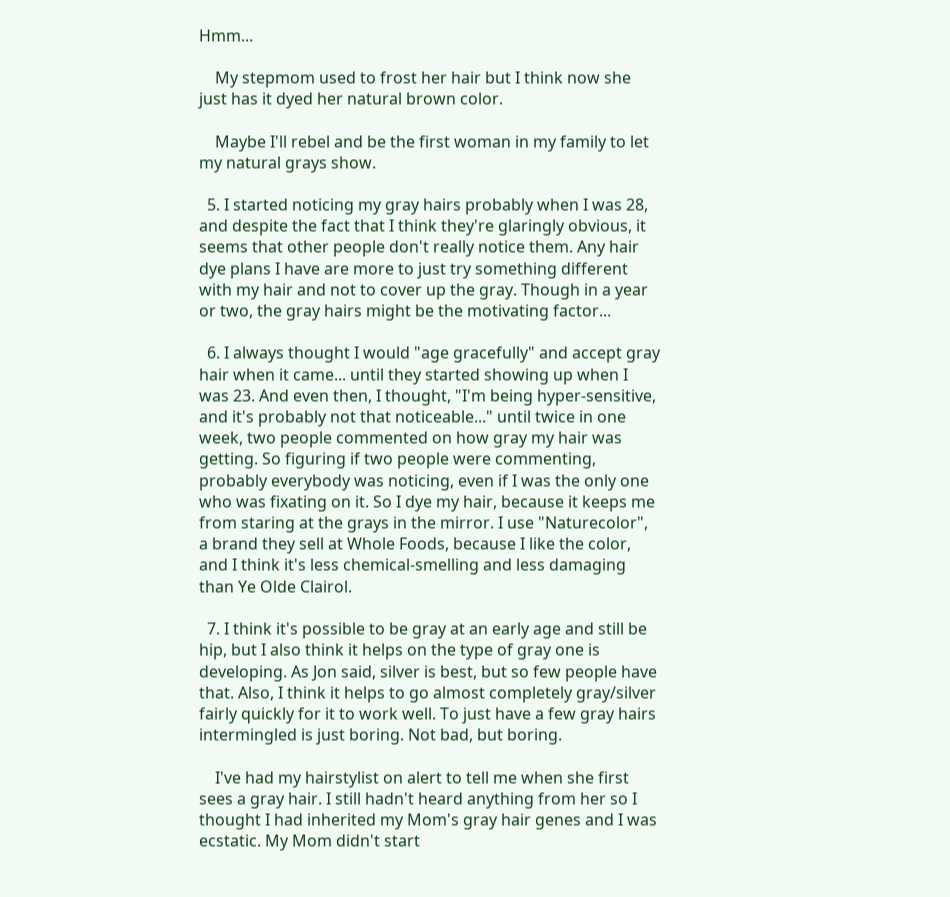Hmm...

    My stepmom used to frost her hair but I think now she just has it dyed her natural brown color.

    Maybe I'll rebel and be the first woman in my family to let my natural grays show.

  5. I started noticing my gray hairs probably when I was 28, and despite the fact that I think they're glaringly obvious, it seems that other people don't really notice them. Any hair dye plans I have are more to just try something different with my hair and not to cover up the gray. Though in a year or two, the gray hairs might be the motivating factor...

  6. I always thought I would "age gracefully" and accept gray hair when it came... until they started showing up when I was 23. And even then, I thought, "I'm being hyper-sensitive, and it's probably not that noticeable..." until twice in one week, two people commented on how gray my hair was getting. So figuring if two people were commenting, probably everybody was noticing, even if I was the only one who was fixating on it. So I dye my hair, because it keeps me from staring at the grays in the mirror. I use "Naturecolor", a brand they sell at Whole Foods, because I like the color, and I think it's less chemical-smelling and less damaging than Ye Olde Clairol.

  7. I think it's possible to be gray at an early age and still be hip, but I also think it helps on the type of gray one is developing. As Jon said, silver is best, but so few people have that. Also, I think it helps to go almost completely gray/silver fairly quickly for it to work well. To just have a few gray hairs intermingled is just boring. Not bad, but boring.

    I've had my hairstylist on alert to tell me when she first sees a gray hair. I still hadn't heard anything from her so I thought I had inherited my Mom's gray hair genes and I was ecstatic. My Mom didn't start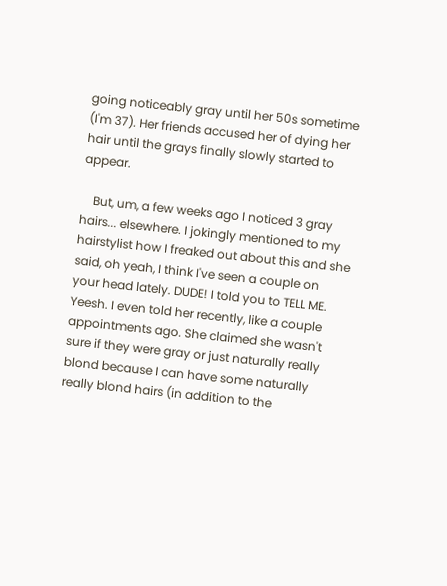going noticeably gray until her 50s sometime (I'm 37). Her friends accused her of dying her hair until the grays finally slowly started to appear.

    But, um, a few weeks ago I noticed 3 gray hairs... elsewhere. I jokingly mentioned to my hairstylist how I freaked out about this and she said, oh yeah, I think I've seen a couple on your head lately. DUDE! I told you to TELL ME. Yeesh. I even told her recently, like a couple appointments ago. She claimed she wasn't sure if they were gray or just naturally really blond because I can have some naturally really blond hairs (in addition to the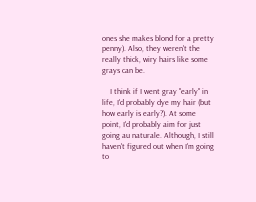ones she makes blond for a pretty penny). Also, they weren't the really thick, wiry hairs like some grays can be.

    I think if I went gray "early" in life, I'd probably dye my hair (but how early is early?). At some point, I'd probably aim for just going au naturale. Although, I still haven't figured out when I'm going to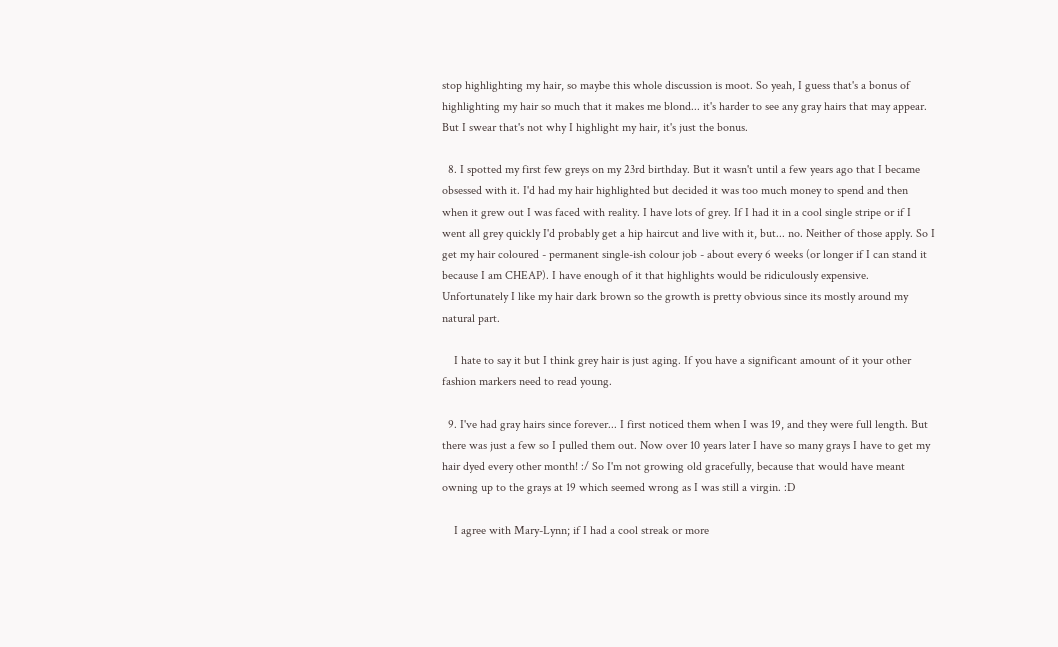stop highlighting my hair, so maybe this whole discussion is moot. So yeah, I guess that's a bonus of highlighting my hair so much that it makes me blond... it's harder to see any gray hairs that may appear. But I swear that's not why I highlight my hair, it's just the bonus.

  8. I spotted my first few greys on my 23rd birthday. But it wasn't until a few years ago that I became obsessed with it. I'd had my hair highlighted but decided it was too much money to spend and then when it grew out I was faced with reality. I have lots of grey. If I had it in a cool single stripe or if I went all grey quickly I'd probably get a hip haircut and live with it, but... no. Neither of those apply. So I get my hair coloured - permanent single-ish colour job - about every 6 weeks (or longer if I can stand it because I am CHEAP). I have enough of it that highlights would be ridiculously expensive. Unfortunately I like my hair dark brown so the growth is pretty obvious since its mostly around my natural part.

    I hate to say it but I think grey hair is just aging. If you have a significant amount of it your other fashion markers need to read young.

  9. I've had gray hairs since forever... I first noticed them when I was 19, and they were full length. But there was just a few so I pulled them out. Now over 10 years later I have so many grays I have to get my hair dyed every other month! :/ So I'm not growing old gracefully, because that would have meant owning up to the grays at 19 which seemed wrong as I was still a virgin. :D

    I agree with Mary-Lynn; if I had a cool streak or more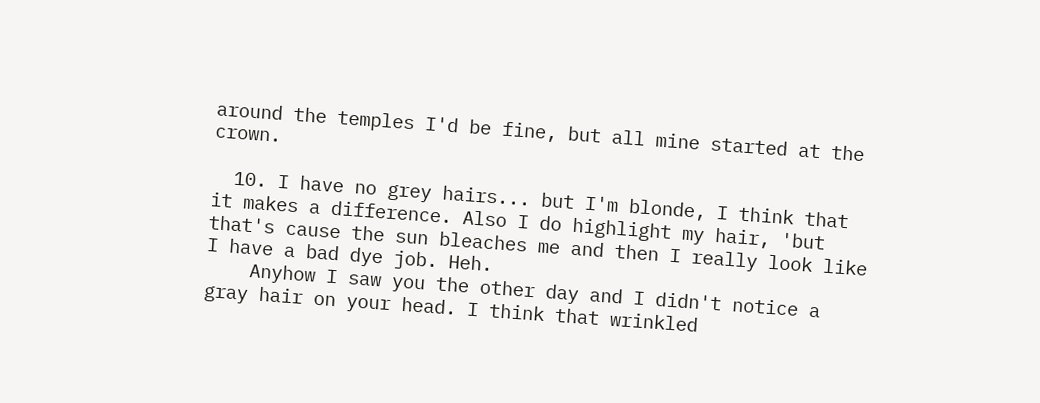around the temples I'd be fine, but all mine started at the crown.

  10. I have no grey hairs... but I'm blonde, I think that it makes a difference. Also I do highlight my hair, 'but that's cause the sun bleaches me and then I really look like I have a bad dye job. Heh.
    Anyhow I saw you the other day and I didn't notice a gray hair on your head. I think that wrinkled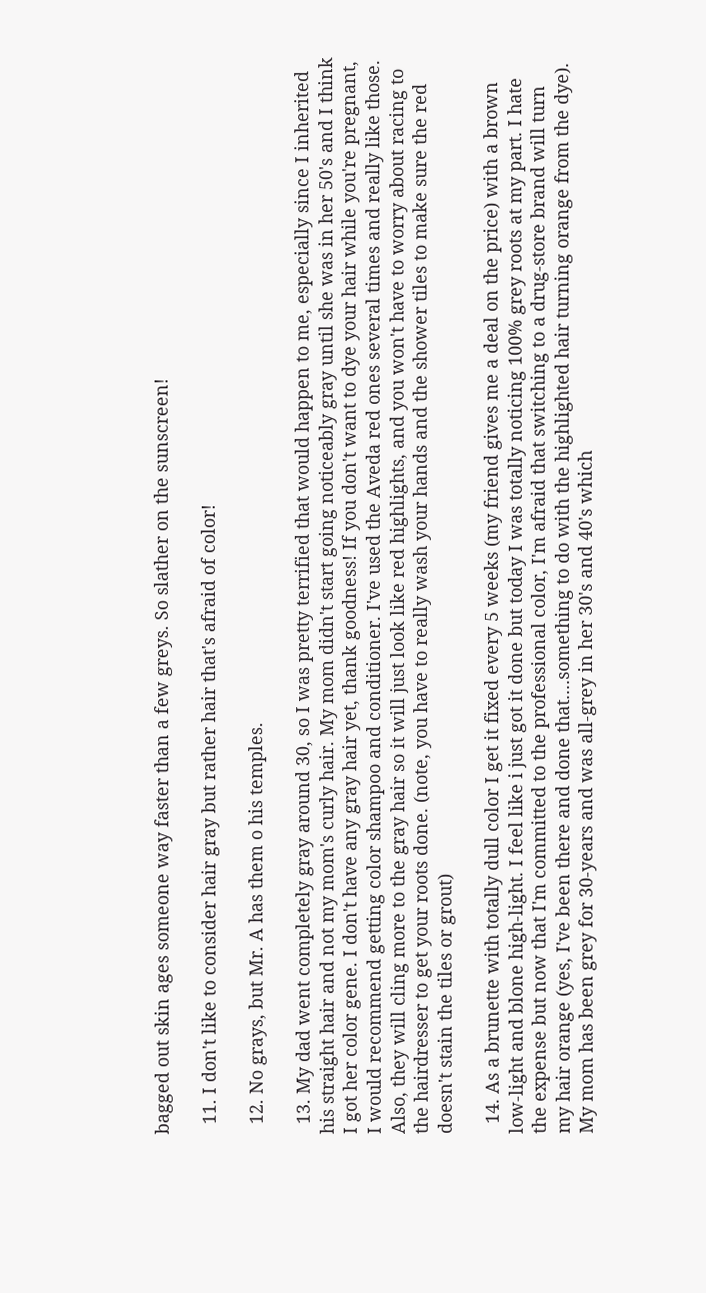bagged out skin ages someone way faster than a few greys. So slather on the sunscreen!

  11. I don't like to consider hair gray but rather hair that's afraid of color!

  12. No grays, but Mr. A has them o his temples.

  13. My dad went completely gray around 30, so I was pretty terrified that would happen to me, especially since I inherited his straight hair and not my mom's curly hair. My mom didn't start going noticeably gray until she was in her 50's and I think I got her color gene. I don't have any gray hair yet, thank goodness! If you don't want to dye your hair while you're pregnant, I would recommend getting color shampoo and conditioner. I've used the Aveda red ones several times and really like those. Also, they will cling more to the gray hair so it will just look like red highlights, and you won't have to worry about racing to the hairdresser to get your roots done. (note, you have to really wash your hands and the shower tiles to make sure the red doesn't stain the tiles or grout)

  14. As a brunette with totally dull color I get it fixed every 5 weeks (my friend gives me a deal on the price) with a brown low-light and blone high-light. I feel like i just got it done but today I was totally noticing 100% grey roots at my part. I hate the expense but now that I'm committed to the professional color, I'm afraid that switching to a drug-store brand will turn my hair orange (yes, I've been there and done that....something to do with the highlighted hair turning orange from the dye). My mom has been grey for 30-years and was all-grey in her 30's and 40's which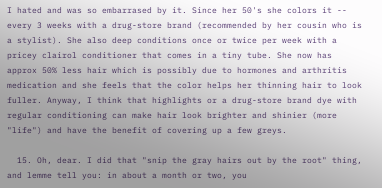I hated and was so embarrased by it. Since her 50's she colors it -- every 3 weeks with a drug-store brand (recommended by her cousin who is a stylist). She also deep conditions once or twice per week with a pricey clairol conditioner that comes in a tiny tube. She now has approx 50% less hair which is possibly due to hormones and arthritis medication and she feels that the color helps her thinning hair to look fuller. Anyway, I think that highlights or a drug-store brand dye with regular conditioning can make hair look brighter and shinier (more "life") and have the benefit of covering up a few greys.

  15. Oh, dear. I did that "snip the gray hairs out by the root" thing, and lemme tell you: in about a month or two, you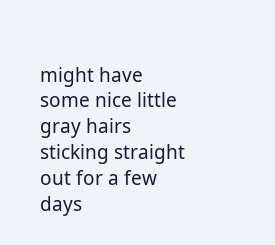might have some nice little gray hairs sticking straight out for a few days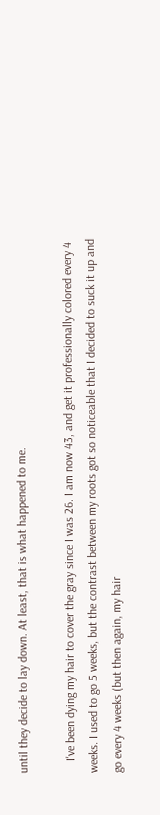until they decide to lay down. At least, that is what happened to me.

    I've been dying my hair to cover the gray since I was 26. I am now 43, and get it professionally colored every 4 weeks. I used to go 5 weeks, but the contrast between my roots got so noticeable that I decided to suck it up and go every 4 weeks (but then again, my hair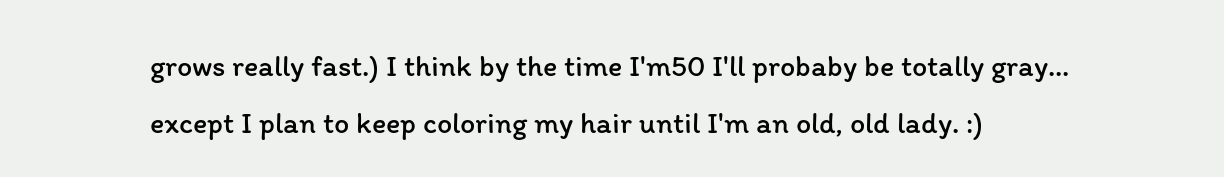grows really fast.) I think by the time I'm50 I'll probaby be totally gray... except I plan to keep coloring my hair until I'm an old, old lady. :)